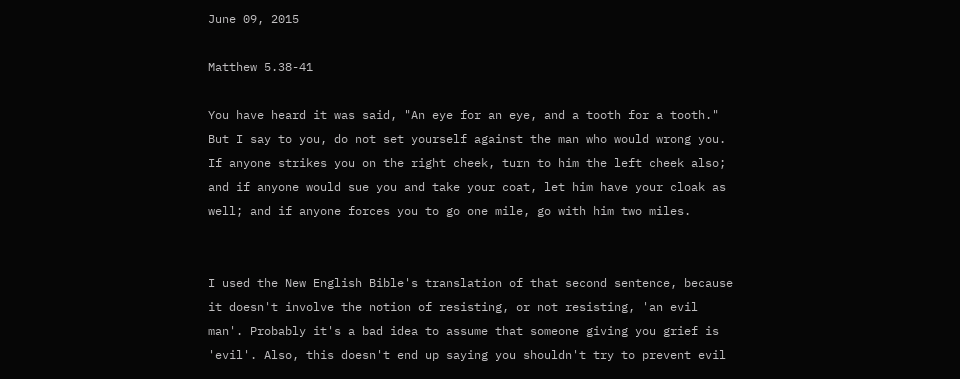June 09, 2015

Matthew 5.38-41

You have heard it was said, "An eye for an eye, and a tooth for a tooth." But I say to you, do not set yourself against the man who would wrong you. If anyone strikes you on the right cheek, turn to him the left cheek also; and if anyone would sue you and take your coat, let him have your cloak as well; and if anyone forces you to go one mile, go with him two miles.


I used the New English Bible's translation of that second sentence, because it doesn't involve the notion of resisting, or not resisting, 'an evil man'. Probably it's a bad idea to assume that someone giving you grief is 'evil'. Also, this doesn't end up saying you shouldn't try to prevent evil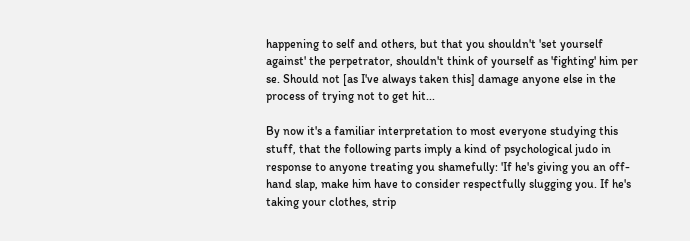happening to self and others, but that you shouldn't 'set yourself against' the perpetrator, shouldn't think of yourself as 'fighting' him per se. Should not [as I've always taken this] damage anyone else in the process of trying not to get hit...

By now it's a familiar interpretation to most everyone studying this stuff, that the following parts imply a kind of psychological judo in response to anyone treating you shamefully: 'If he's giving you an off-hand slap, make him have to consider respectfully slugging you. If he's taking your clothes, strip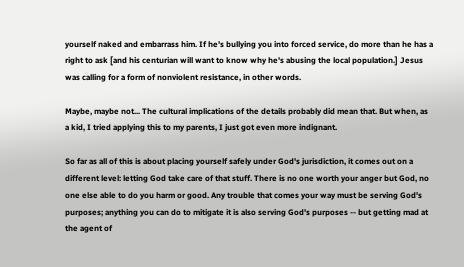yourself naked and embarrass him. If he's bullying you into forced service, do more than he has a right to ask [and his centurian will want to know why he's abusing the local population.] Jesus was calling for a form of nonviolent resistance, in other words.

Maybe, maybe not... The cultural implications of the details probably did mean that. But when, as a kid, I tried applying this to my parents, I just got even more indignant.

So far as all of this is about placing yourself safely under God's jurisdiction, it comes out on a different level: letting God take care of that stuff. There is no one worth your anger but God, no one else able to do you harm or good. Any trouble that comes your way must be serving God's purposes; anything you can do to mitigate it is also serving God's purposes -- but getting mad at the agent of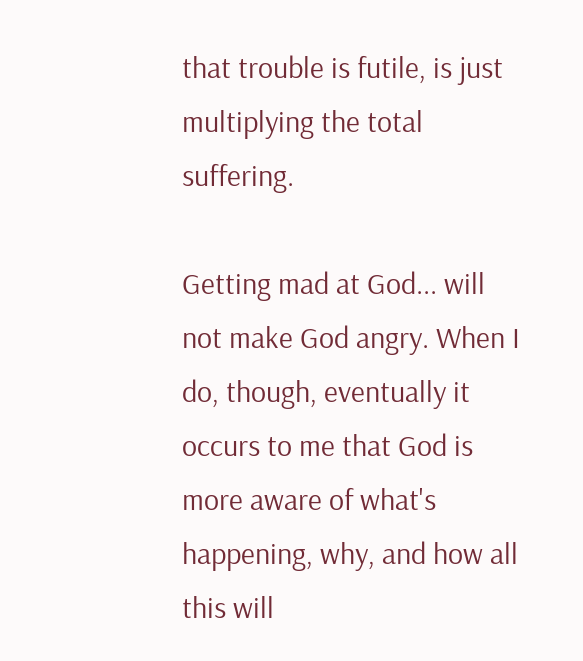that trouble is futile, is just multiplying the total suffering.

Getting mad at God... will not make God angry. When I do, though, eventually it occurs to me that God is more aware of what's happening, why, and how all this will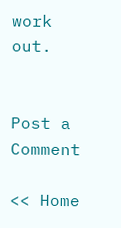work out.


Post a Comment

<< Home